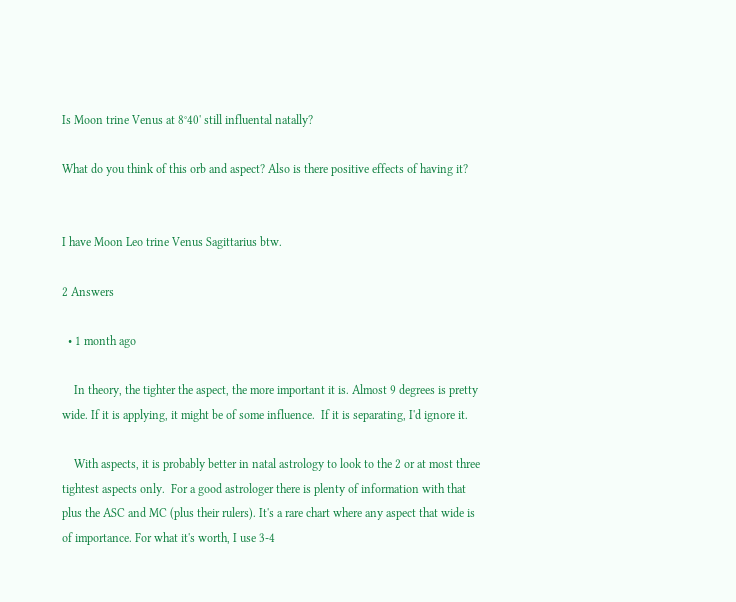Is Moon trine Venus at 8°40' still influental natally?

What do you think of this orb and aspect? Also is there positive effects of having it?


I have Moon Leo trine Venus Sagittarius btw.

2 Answers

  • 1 month ago

    In theory, the tighter the aspect, the more important it is. Almost 9 degrees is pretty wide. If it is applying, it might be of some influence.  If it is separating, I'd ignore it.

    With aspects, it is probably better in natal astrology to look to the 2 or at most three tightest aspects only.  For a good astrologer there is plenty of information with that plus the ASC and MC (plus their rulers). It's a rare chart where any aspect that wide is of importance. For what it's worth, I use 3-4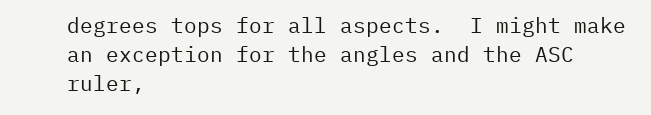degrees tops for all aspects.  I might make an exception for the angles and the ASC ruler,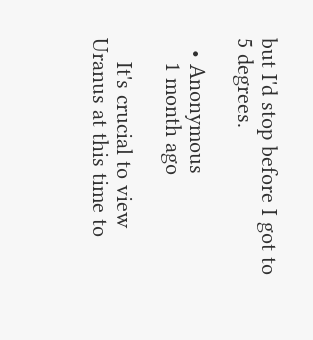but I'd stop before I got to 5 degrees.

  • Anonymous
    1 month ago

    It's crucial to view Uranus at this time to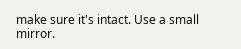make sure it's intact. Use a small mirror.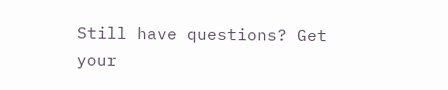Still have questions? Get your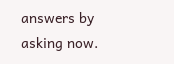answers by asking now.